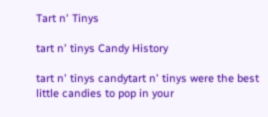Tart n' Tinys

tart n' tinys Candy History

tart n' tinys candytart n' tinys were the best little candies to pop in your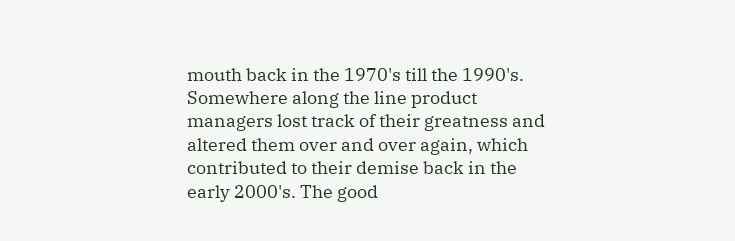mouth back in the 1970's till the 1990's. Somewhere along the line product managers lost track of their greatness and altered them over and over again, which contributed to their demise back in the early 2000's. The good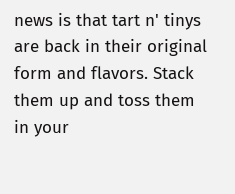news is that tart n' tinys are back in their original form and flavors. Stack them up and toss them in your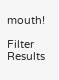mouth!

Filter Results